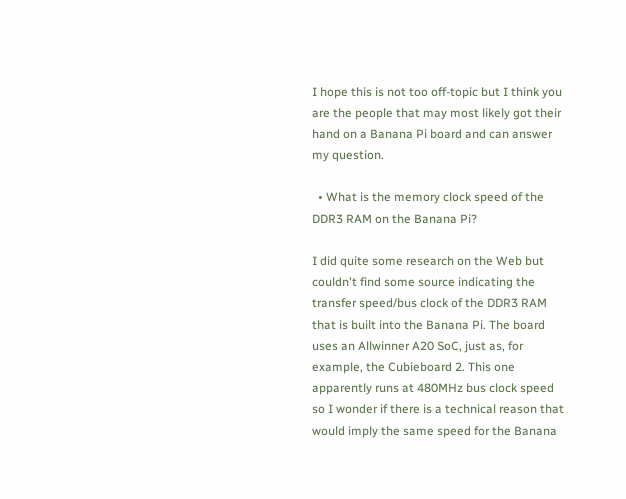I hope this is not too off-topic but I think you are the people that may most likely got their hand on a Banana Pi board and can answer my question.

  • What is the memory clock speed of the DDR3 RAM on the Banana Pi?

I did quite some research on the Web but couldn't find some source indicating the transfer speed/bus clock of the DDR3 RAM that is built into the Banana Pi. The board uses an Allwinner A20 SoC, just as, for example, the Cubieboard 2. This one apparently runs at 480MHz bus clock speed so I wonder if there is a technical reason that would imply the same speed for the Banana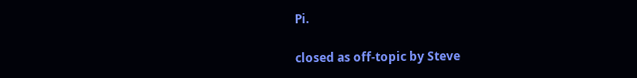Pi.

closed as off-topic by Steve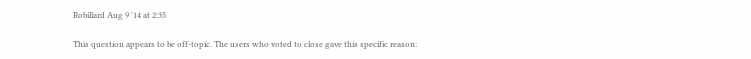Robillard Aug 9 '14 at 2:35

This question appears to be off-topic. The users who voted to close gave this specific reason: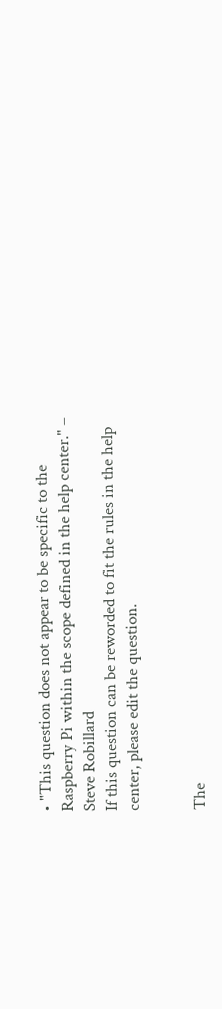• "This question does not appear to be specific to the Raspberry Pi within the scope defined in the help center." – Steve Robillard
If this question can be reworded to fit the rules in the help center, please edit the question.


The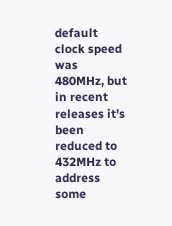default clock speed was 480MHz, but in recent releases it's been reduced to 432MHz to address some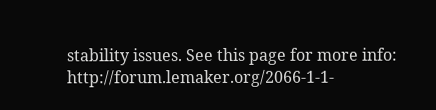stability issues. See this page for more info: http://forum.lemaker.org/2066-1-1-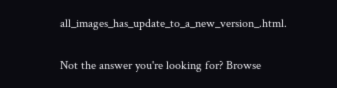all_images_has_update_to_a_new_version_.html.

Not the answer you're looking for? Browse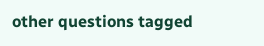other questions tagged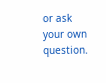or ask your own question.